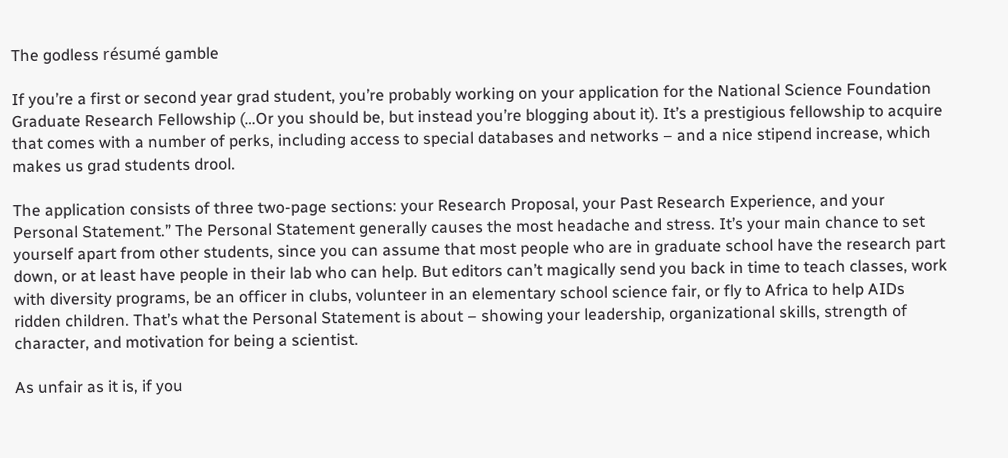The godless résumé gamble

If you’re a first or second year grad student, you’re probably working on your application for the National Science Foundation Graduate Research Fellowship (…Or you should be, but instead you’re blogging about it). It’s a prestigious fellowship to acquire that comes with a number of perks, including access to special databases and networks – and a nice stipend increase, which makes us grad students drool.

The application consists of three two-page sections: your Research Proposal, your Past Research Experience, and your Personal Statement.” The Personal Statement generally causes the most headache and stress. It’s your main chance to set yourself apart from other students, since you can assume that most people who are in graduate school have the research part down, or at least have people in their lab who can help. But editors can’t magically send you back in time to teach classes, work with diversity programs, be an officer in clubs, volunteer in an elementary school science fair, or fly to Africa to help AIDs ridden children. That’s what the Personal Statement is about – showing your leadership, organizational skills, strength of character, and motivation for being a scientist.

As unfair as it is, if you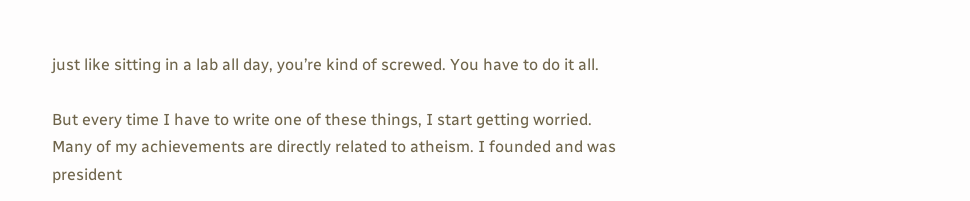just like sitting in a lab all day, you’re kind of screwed. You have to do it all.

But every time I have to write one of these things, I start getting worried. Many of my achievements are directly related to atheism. I founded and was president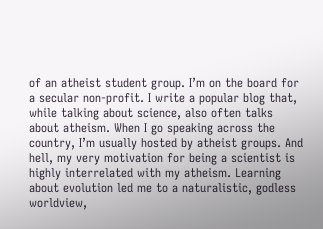of an atheist student group. I’m on the board for a secular non-profit. I write a popular blog that, while talking about science, also often talks about atheism. When I go speaking across the country, I’m usually hosted by atheist groups. And hell, my very motivation for being a scientist is highly interrelated with my atheism. Learning about evolution led me to a naturalistic, godless worldview,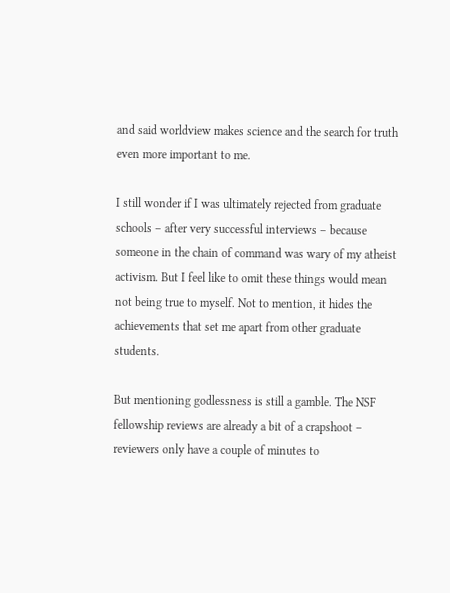and said worldview makes science and the search for truth even more important to me.

I still wonder if I was ultimately rejected from graduate schools – after very successful interviews – because someone in the chain of command was wary of my atheist activism. But I feel like to omit these things would mean not being true to myself. Not to mention, it hides the achievements that set me apart from other graduate students.

But mentioning godlessness is still a gamble. The NSF fellowship reviews are already a bit of a crapshoot – reviewers only have a couple of minutes to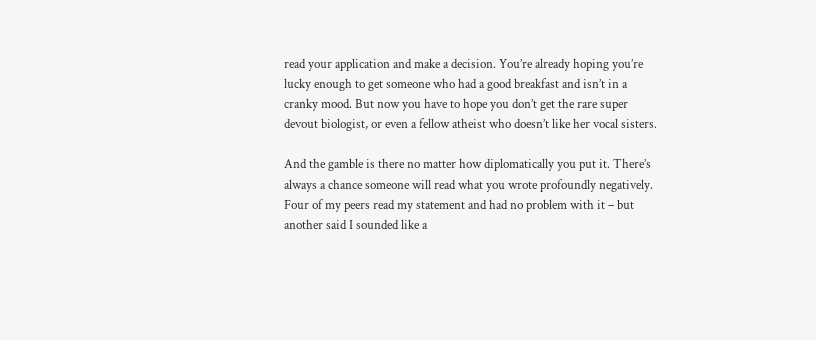read your application and make a decision. You’re already hoping you’re lucky enough to get someone who had a good breakfast and isn’t in a cranky mood. But now you have to hope you don’t get the rare super devout biologist, or even a fellow atheist who doesn’t like her vocal sisters.

And the gamble is there no matter how diplomatically you put it. There’s always a chance someone will read what you wrote profoundly negatively. Four of my peers read my statement and had no problem with it – but another said I sounded like a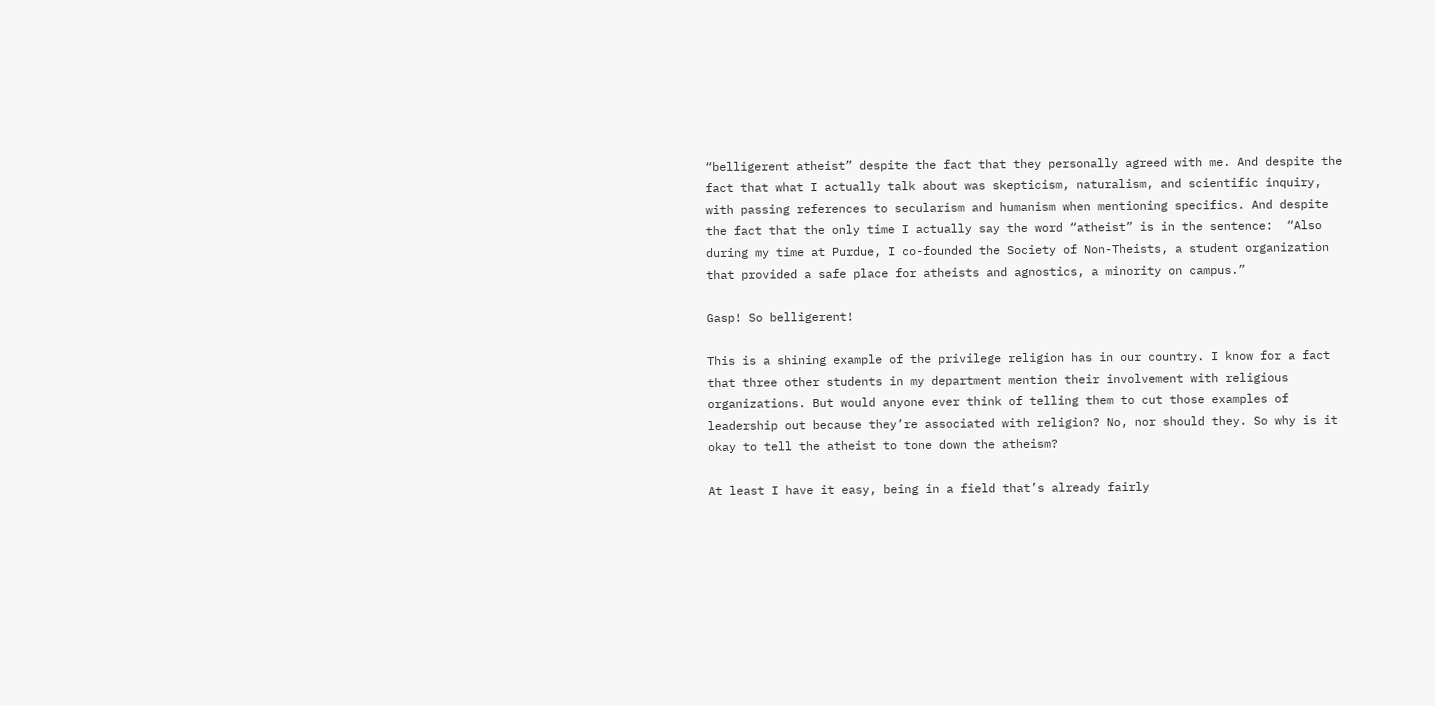“belligerent atheist” despite the fact that they personally agreed with me. And despite the fact that what I actually talk about was skepticism, naturalism, and scientific inquiry, with passing references to secularism and humanism when mentioning specifics. And despite the fact that the only time I actually say the word “atheist” is in the sentence:  “Also during my time at Purdue, I co-founded the Society of Non-Theists, a student organization that provided a safe place for atheists and agnostics, a minority on campus.”

Gasp! So belligerent!

This is a shining example of the privilege religion has in our country. I know for a fact that three other students in my department mention their involvement with religious organizations. But would anyone ever think of telling them to cut those examples of leadership out because they’re associated with religion? No, nor should they. So why is it okay to tell the atheist to tone down the atheism?

At least I have it easy, being in a field that’s already fairly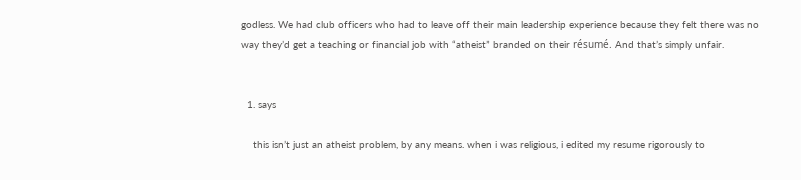godless. We had club officers who had to leave off their main leadership experience because they felt there was no way they’d get a teaching or financial job with “atheist” branded on their résumé. And that’s simply unfair.


  1. says

    this isn’t just an atheist problem, by any means. when i was religious, i edited my resume rigorously to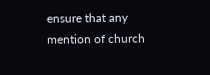ensure that any mention of church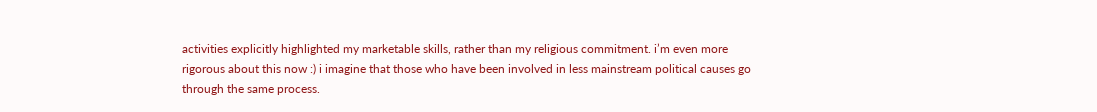activities explicitly highlighted my marketable skills, rather than my religious commitment. i’m even more rigorous about this now :) i imagine that those who have been involved in less mainstream political causes go through the same process.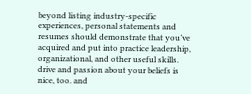beyond listing industry-specific experiences, personal statements and resumes should demonstrate that you’ve acquired and put into practice leadership, organizational, and other useful skills. drive and passion about your beliefs is nice, too. and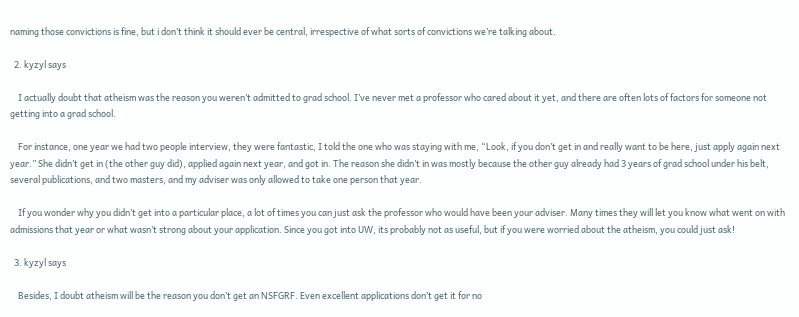naming those convictions is fine, but i don’t think it should ever be central, irrespective of what sorts of convictions we’re talking about.

  2. kyzyl says

    I actually doubt that atheism was the reason you weren’t admitted to grad school. I’ve never met a professor who cared about it yet, and there are often lots of factors for someone not getting into a grad school.

    For instance, one year we had two people interview, they were fantastic, I told the one who was staying with me, “Look, if you don’t get in and really want to be here, just apply again next year.” She didn’t get in (the other guy did), applied again next year, and got in. The reason she didn’t in was mostly because the other guy already had 3 years of grad school under his belt, several publications, and two masters, and my adviser was only allowed to take one person that year.

    If you wonder why you didn’t get into a particular place, a lot of times you can just ask the professor who would have been your adviser. Many times they will let you know what went on with admissions that year or what wasn’t strong about your application. Since you got into UW, its probably not as useful, but if you were worried about the atheism, you could just ask!

  3. kyzyl says

    Besides, I doubt atheism will be the reason you don’t get an NSFGRF. Even excellent applications don’t get it for no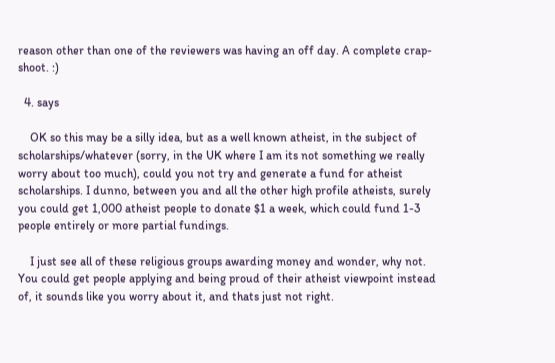reason other than one of the reviewers was having an off day. A complete crap-shoot. :)

  4. says

    OK so this may be a silly idea, but as a well known atheist, in the subject of scholarships/whatever (sorry, in the UK where I am its not something we really worry about too much), could you not try and generate a fund for atheist scholarships. I dunno, between you and all the other high profile atheists, surely you could get 1,000 atheist people to donate $1 a week, which could fund 1-3 people entirely or more partial fundings.

    I just see all of these religious groups awarding money and wonder, why not. You could get people applying and being proud of their atheist viewpoint instead of, it sounds like you worry about it, and thats just not right.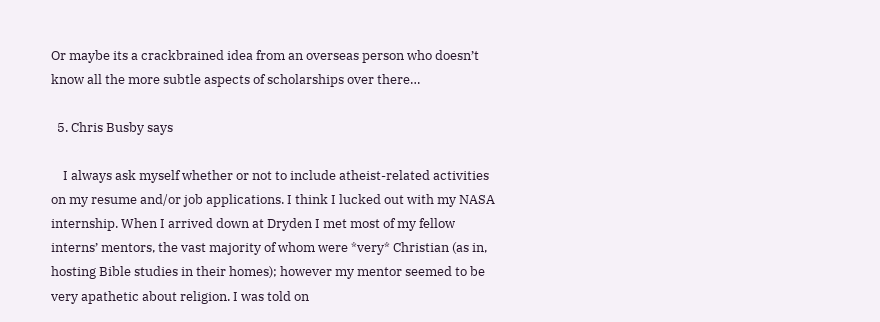Or maybe its a crackbrained idea from an overseas person who doesn’t know all the more subtle aspects of scholarships over there…

  5. Chris Busby says

    I always ask myself whether or not to include atheist-related activities on my resume and/or job applications. I think I lucked out with my NASA internship. When I arrived down at Dryden I met most of my fellow interns’ mentors, the vast majority of whom were *very* Christian (as in, hosting Bible studies in their homes); however my mentor seemed to be very apathetic about religion. I was told on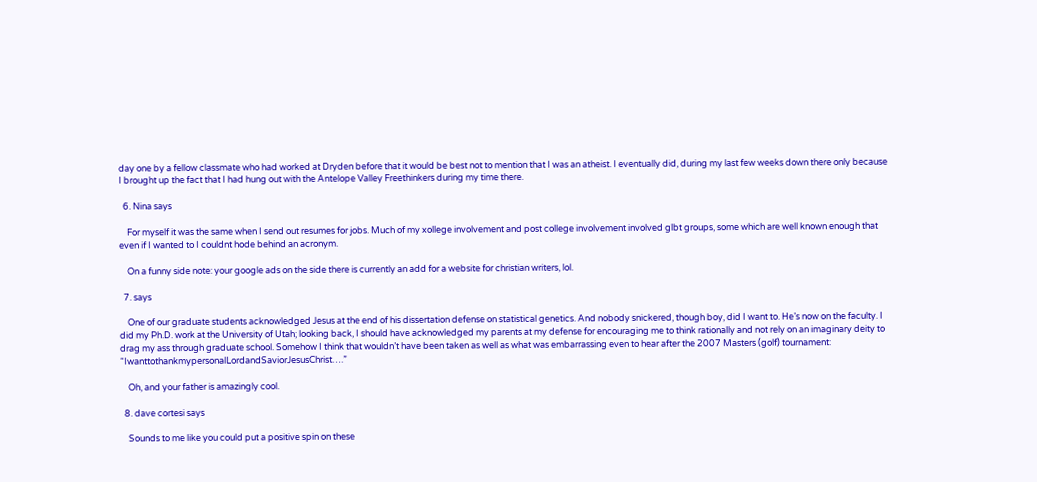day one by a fellow classmate who had worked at Dryden before that it would be best not to mention that I was an atheist. I eventually did, during my last few weeks down there only because I brought up the fact that I had hung out with the Antelope Valley Freethinkers during my time there.

  6. Nina says

    For myself it was the same when I send out resumes for jobs. Much of my xollege involvement and post college involvement involved glbt groups, some which are well known enough that even if I wanted to I couldnt hode behind an acronym.

    On a funny side note: your google ads on the side there is currently an add for a website for christian writers, lol.

  7. says

    One of our graduate students acknowledged Jesus at the end of his dissertation defense on statistical genetics. And nobody snickered, though boy, did I want to. He’s now on the faculty. I did my Ph.D. work at the University of Utah; looking back, I should have acknowledged my parents at my defense for encouraging me to think rationally and not rely on an imaginary deity to drag my ass through graduate school. Somehow I think that wouldn’t have been taken as well as what was embarrassing even to hear after the 2007 Masters (golf) tournament: “IwanttothankmypersonalLordandSaviorJesusChrist….”

    Oh, and your father is amazingly cool.

  8. dave cortesi says

    Sounds to me like you could put a positive spin on these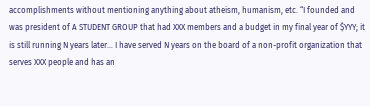accomplishments without mentioning anything about atheism, humanism, etc. “I founded and was president of A STUDENT GROUP that had XXX members and a budget in my final year of $YYY; it is still running N years later… I have served N years on the board of a non-profit organization that serves XXX people and has an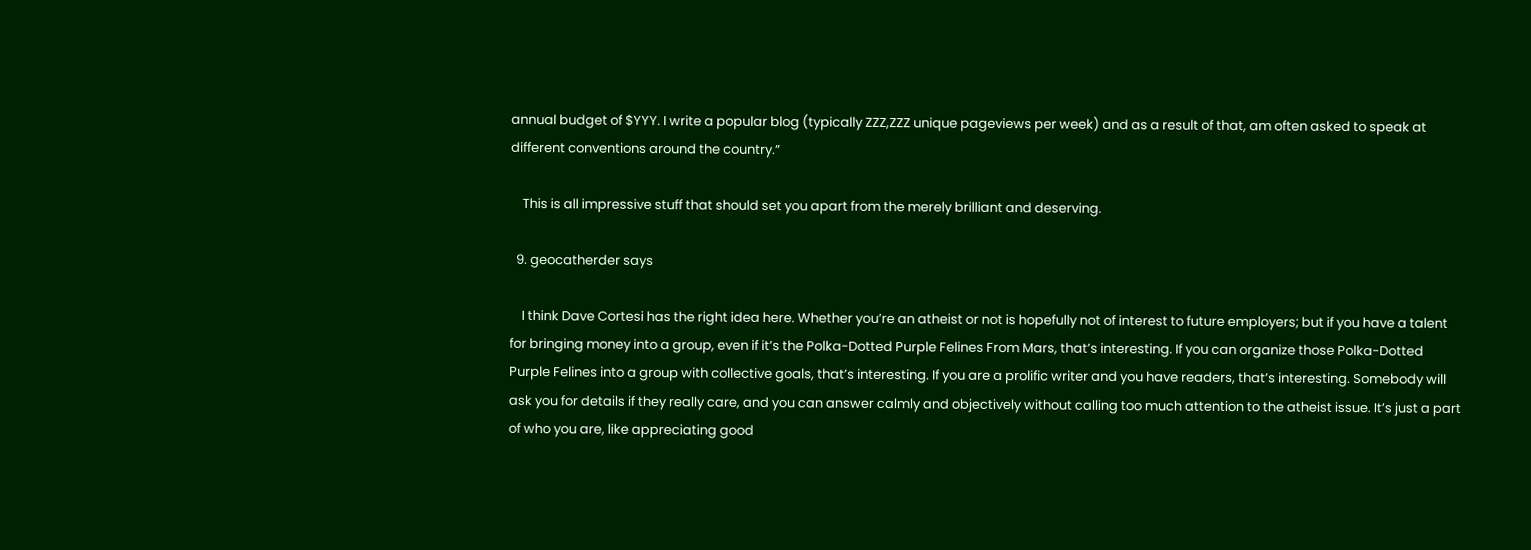annual budget of $YYY. I write a popular blog (typically ZZZ,ZZZ unique pageviews per week) and as a result of that, am often asked to speak at different conventions around the country.”

    This is all impressive stuff that should set you apart from the merely brilliant and deserving.

  9. geocatherder says

    I think Dave Cortesi has the right idea here. Whether you’re an atheist or not is hopefully not of interest to future employers; but if you have a talent for bringing money into a group, even if it’s the Polka-Dotted Purple Felines From Mars, that’s interesting. If you can organize those Polka-Dotted Purple Felines into a group with collective goals, that’s interesting. If you are a prolific writer and you have readers, that’s interesting. Somebody will ask you for details if they really care, and you can answer calmly and objectively without calling too much attention to the atheist issue. It’s just a part of who you are, like appreciating good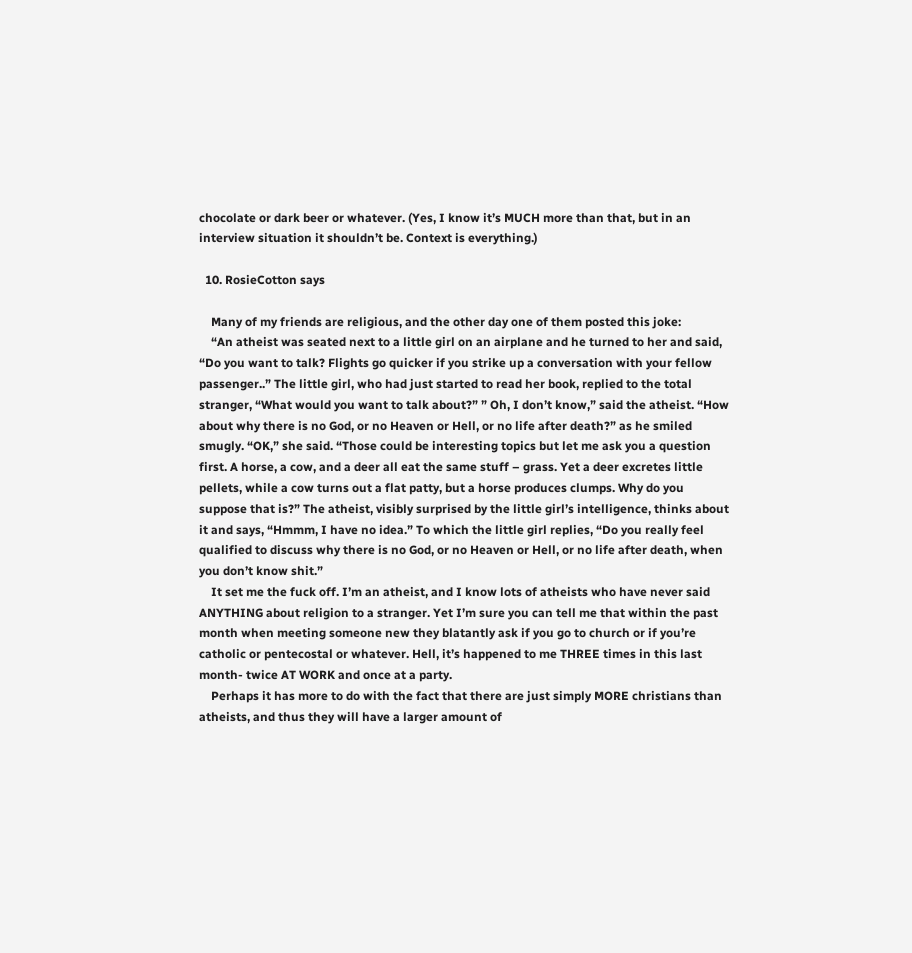chocolate or dark beer or whatever. (Yes, I know it’s MUCH more than that, but in an interview situation it shouldn’t be. Context is everything.)

  10. RosieCotton says

    Many of my friends are religious, and the other day one of them posted this joke:
    “An atheist was seated next to a little girl on an airplane and he turned to her and said, “Do you want to talk? Flights go quicker if you strike up a conversation with your fellow passenger..” The little girl, who had just started to read her book, replied to the total stranger, “What would you want to talk about?” ” Oh, I don’t know,” said the atheist. “How about why there is no God, or no Heaven or Hell, or no life after death?” as he smiled smugly. “OK,” she said. “Those could be interesting topics but let me ask you a question first. A horse, a cow, and a deer all eat the same stuff – grass. Yet a deer excretes little pellets, while a cow turns out a flat patty, but a horse produces clumps. Why do you suppose that is?” The atheist, visibly surprised by the little girl’s intelligence, thinks about it and says, “Hmmm, I have no idea.” To which the little girl replies, “Do you really feel qualified to discuss why there is no God, or no Heaven or Hell, or no life after death, when you don’t know shit.”
    It set me the fuck off. I’m an atheist, and I know lots of atheists who have never said ANYTHING about religion to a stranger. Yet I’m sure you can tell me that within the past month when meeting someone new they blatantly ask if you go to church or if you’re catholic or pentecostal or whatever. Hell, it’s happened to me THREE times in this last month- twice AT WORK and once at a party.
    Perhaps it has more to do with the fact that there are just simply MORE christians than atheists, and thus they will have a larger amount of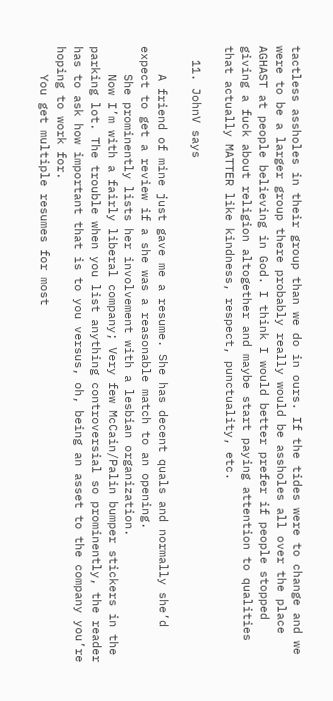tactless assholes in their group than we do in ours. If the tides were to change and we were to be a larger group there probably really would be assholes all over the place AGHAST at people believing in God. I think I would better prefer if people stopped giving a fuck about religion altogether and maybe start paying attention to qualities that actually MATTER like kindness, respect, punctuality, etc.

  11. JohnV says

    A friend of mine just gave me a resume. She has decent quals and normally she’d expect to get a review if a she was a reasonable match to an opening.
    She prominently lists her involvement with a lesbian organization.
    Now I’m with a fairly liberal company; Very few McCain/Palin bumper stickers in the parking lot. The trouble when you list anything controversial so prominently, the reader has to ask how important that is to you versus, oh, being an asset to the company you’re hoping to work for.
    You get multiple resumes for most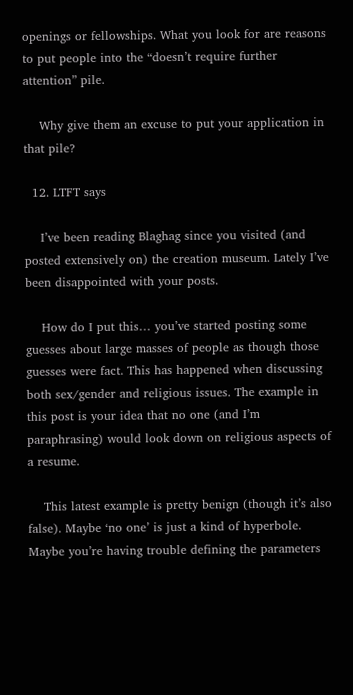openings or fellowships. What you look for are reasons to put people into the “doesn’t require further attention” pile.

    Why give them an excuse to put your application in that pile?

  12. LTFT says

    I’ve been reading Blaghag since you visited (and posted extensively on) the creation museum. Lately I’ve been disappointed with your posts.

    How do I put this… you’ve started posting some guesses about large masses of people as though those guesses were fact. This has happened when discussing both sex/gender and religious issues. The example in this post is your idea that no one (and I’m paraphrasing) would look down on religious aspects of a resume.

    This latest example is pretty benign (though it’s also false). Maybe ‘no one’ is just a kind of hyperbole. Maybe you’re having trouble defining the parameters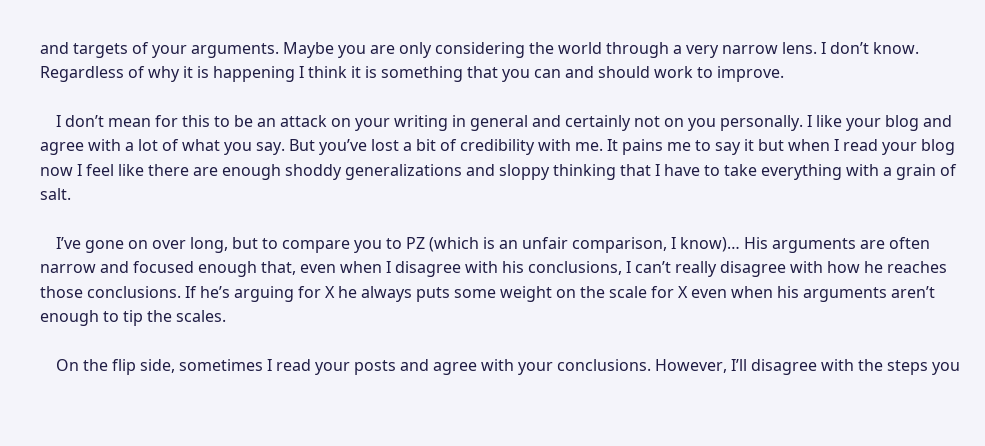and targets of your arguments. Maybe you are only considering the world through a very narrow lens. I don’t know. Regardless of why it is happening I think it is something that you can and should work to improve.

    I don’t mean for this to be an attack on your writing in general and certainly not on you personally. I like your blog and agree with a lot of what you say. But you’ve lost a bit of credibility with me. It pains me to say it but when I read your blog now I feel like there are enough shoddy generalizations and sloppy thinking that I have to take everything with a grain of salt.

    I’ve gone on over long, but to compare you to PZ (which is an unfair comparison, I know)… His arguments are often narrow and focused enough that, even when I disagree with his conclusions, I can’t really disagree with how he reaches those conclusions. If he’s arguing for X he always puts some weight on the scale for X even when his arguments aren’t enough to tip the scales.

    On the flip side, sometimes I read your posts and agree with your conclusions. However, I’ll disagree with the steps you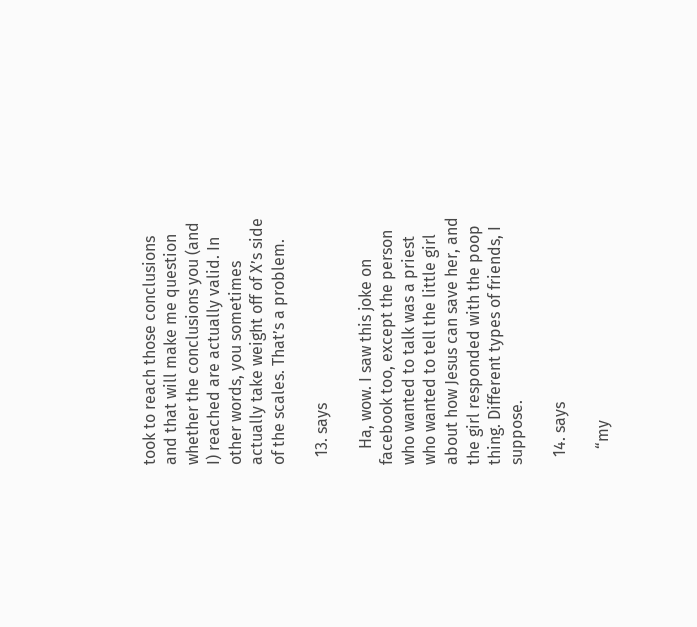took to reach those conclusions and that will make me question whether the conclusions you (and I) reached are actually valid. In other words, you sometimes actually take weight off of X’s side of the scales. That’s a problem.

  13. says

    Ha, wow. I saw this joke on facebook too, except the person who wanted to talk was a priest who wanted to tell the little girl about how Jesus can save her, and the girl responded with the poop thing. Different types of friends, I suppose.

  14. says

    “my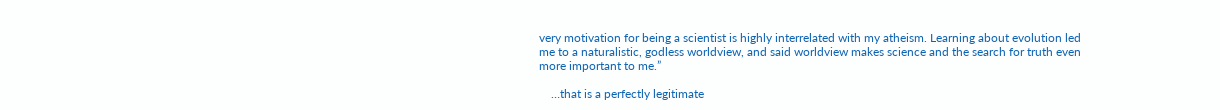very motivation for being a scientist is highly interrelated with my atheism. Learning about evolution led me to a naturalistic, godless worldview, and said worldview makes science and the search for truth even more important to me.”

    …that is a perfectly legitimate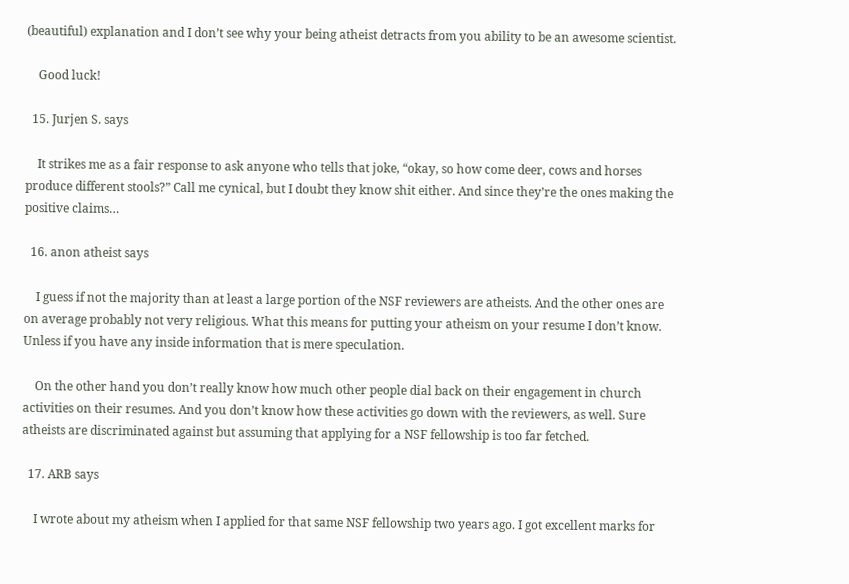(beautiful) explanation and I don’t see why your being atheist detracts from you ability to be an awesome scientist.

    Good luck!

  15. Jurjen S. says

    It strikes me as a fair response to ask anyone who tells that joke, “okay, so how come deer, cows and horses produce different stools?” Call me cynical, but I doubt they know shit either. And since they’re the ones making the positive claims…

  16. anon atheist says

    I guess if not the majority than at least a large portion of the NSF reviewers are atheists. And the other ones are on average probably not very religious. What this means for putting your atheism on your resume I don’t know. Unless if you have any inside information that is mere speculation.

    On the other hand you don’t really know how much other people dial back on their engagement in church activities on their resumes. And you don’t know how these activities go down with the reviewers, as well. Sure atheists are discriminated against but assuming that applying for a NSF fellowship is too far fetched.

  17. ARB says

    I wrote about my atheism when I applied for that same NSF fellowship two years ago. I got excellent marks for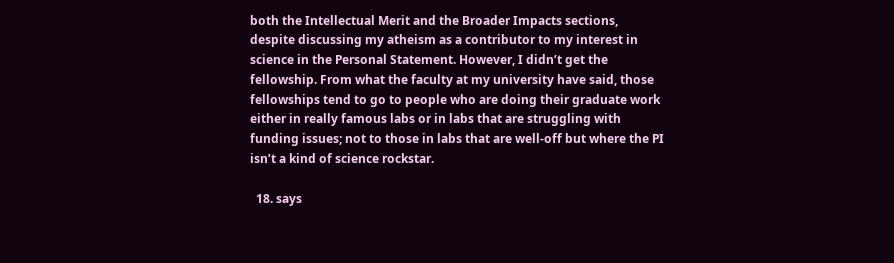both the Intellectual Merit and the Broader Impacts sections, despite discussing my atheism as a contributor to my interest in science in the Personal Statement. However, I didn’t get the fellowship. From what the faculty at my university have said, those fellowships tend to go to people who are doing their graduate work either in really famous labs or in labs that are struggling with funding issues; not to those in labs that are well-off but where the PI isn’t a kind of science rockstar.

  18. says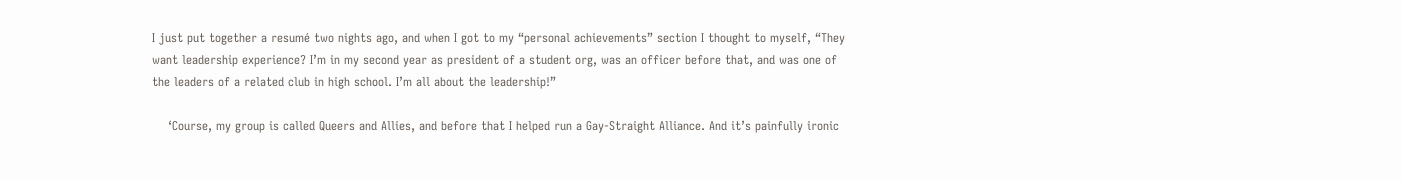I just put together a resumé two nights ago, and when I got to my “personal achievements” section I thought to myself, “They want leadership experience? I’m in my second year as president of a student org, was an officer before that, and was one of the leaders of a related club in high school. I’m all about the leadership!”

    ‘Course, my group is called Queers and Allies, and before that I helped run a Gay-Straight Alliance. And it’s painfully ironic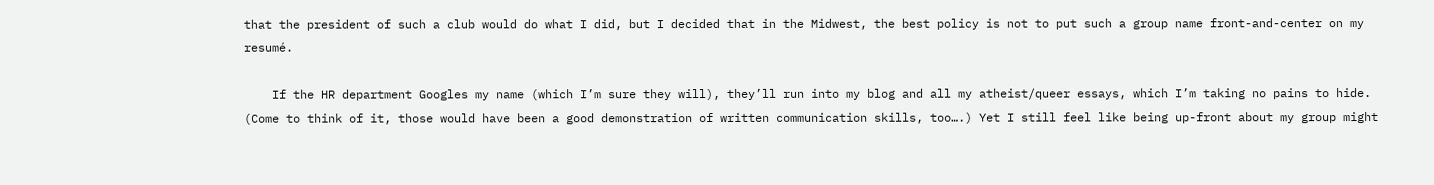that the president of such a club would do what I did, but I decided that in the Midwest, the best policy is not to put such a group name front-and-center on my resumé.

    If the HR department Googles my name (which I’m sure they will), they’ll run into my blog and all my atheist/queer essays, which I’m taking no pains to hide. (Come to think of it, those would have been a good demonstration of written communication skills, too….) Yet I still feel like being up-front about my group might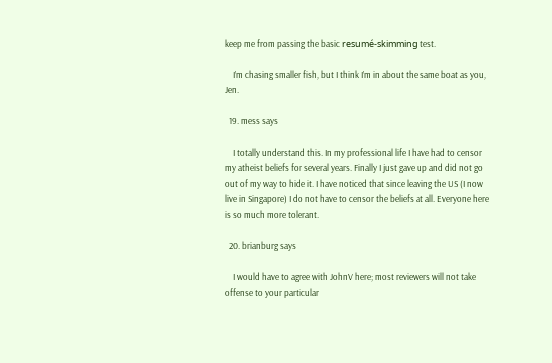keep me from passing the basic resumé-skimming test.

    I’m chasing smaller fish, but I think I’m in about the same boat as you, Jen.

  19. mess says

    I totally understand this. In my professional life I have had to censor my atheist beliefs for several years. Finally I just gave up and did not go out of my way to hide it. I have noticed that since leaving the US (I now live in Singapore) I do not have to censor the beliefs at all. Everyone here is so much more tolerant.

  20. brianburg says

    I would have to agree with JohnV here; most reviewers will not take offense to your particular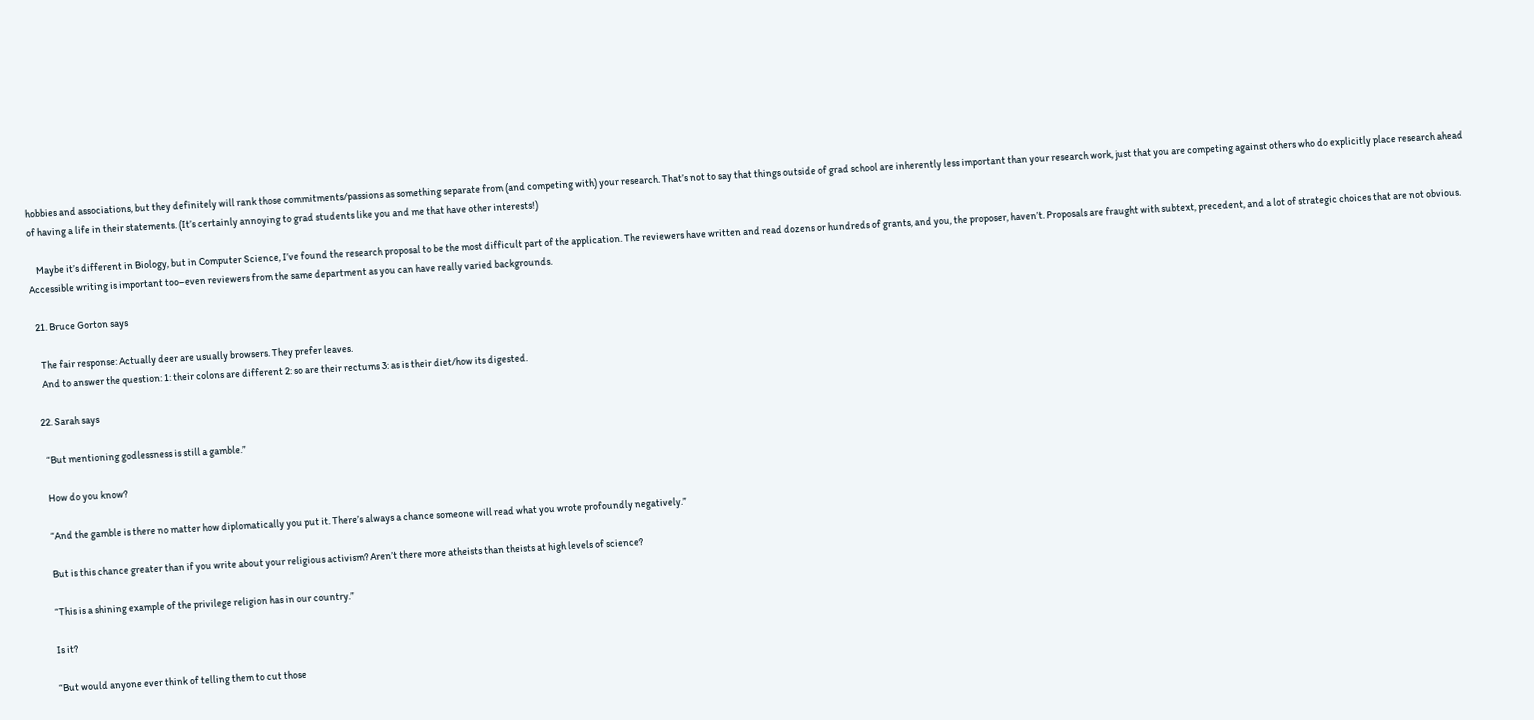hobbies and associations, but they definitely will rank those commitments/passions as something separate from (and competing with) your research. That’s not to say that things outside of grad school are inherently less important than your research work, just that you are competing against others who do explicitly place research ahead of having a life in their statements. (It’s certainly annoying to grad students like you and me that have other interests!)

    Maybe it’s different in Biology, but in Computer Science, I’ve found the research proposal to be the most difficult part of the application. The reviewers have written and read dozens or hundreds of grants, and you, the proposer, haven’t. Proposals are fraught with subtext, precedent, and a lot of strategic choices that are not obvious. Accessible writing is important too–even reviewers from the same department as you can have really varied backgrounds.

  21. Bruce Gorton says

    The fair response: Actually deer are usually browsers. They prefer leaves.
    And to answer the question: 1: their colons are different 2: so are their rectums 3: as is their diet/how its digested.

  22. Sarah says

    “But mentioning godlessness is still a gamble.”

    How do you know?

    “And the gamble is there no matter how diplomatically you put it. There’s always a chance someone will read what you wrote profoundly negatively.”

    But is this chance greater than if you write about your religious activism? Aren’t there more atheists than theists at high levels of science?

    “This is a shining example of the privilege religion has in our country.”

    Is it?

    “But would anyone ever think of telling them to cut those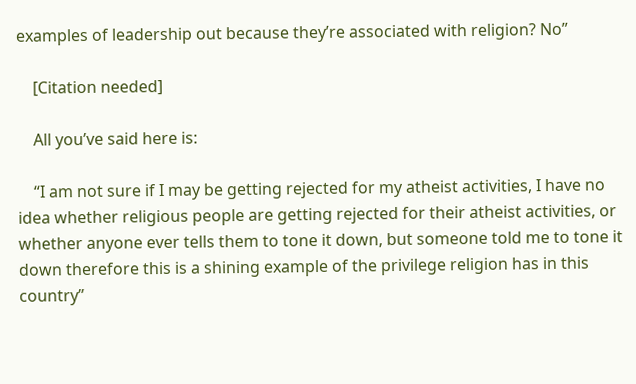examples of leadership out because they’re associated with religion? No”

    [Citation needed]

    All you’ve said here is:

    “I am not sure if I may be getting rejected for my atheist activities, I have no idea whether religious people are getting rejected for their atheist activities, or whether anyone ever tells them to tone it down, but someone told me to tone it down therefore this is a shining example of the privilege religion has in this country”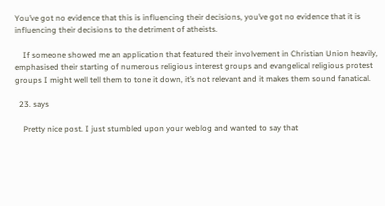You’ve got no evidence that this is influencing their decisions, you’ve got no evidence that it is influencing their decisions to the detriment of atheists.

    If someone showed me an application that featured their involvement in Christian Union heavily, emphasised their starting of numerous religious interest groups and evangelical religious protest groups I might well tell them to tone it down, it’s not relevant and it makes them sound fanatical.

  23. says

    Pretty nice post. I just stumbled upon your weblog and wanted to say that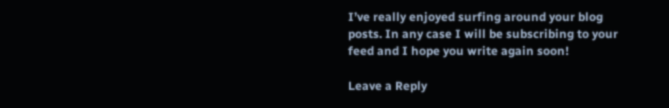I’ve really enjoyed surfing around your blog posts. In any case I will be subscribing to your feed and I hope you write again soon!

Leave a Reply